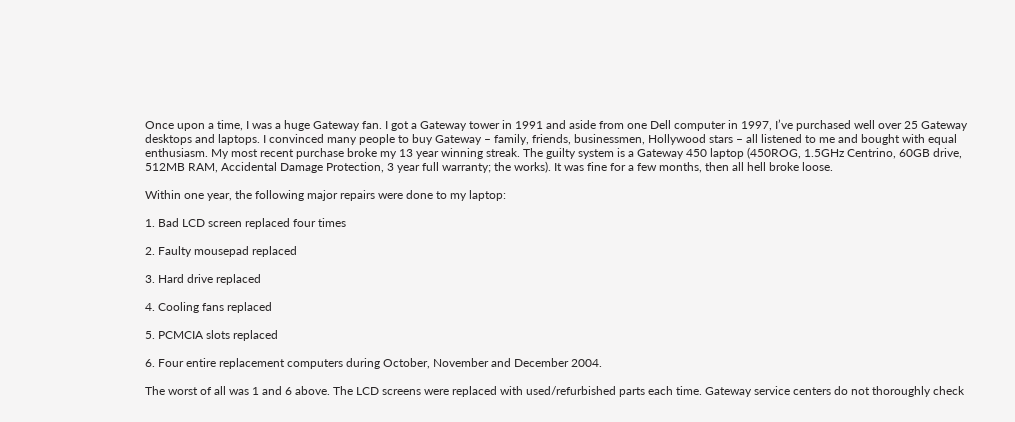Once upon a time, I was a huge Gateway fan. I got a Gateway tower in 1991 and aside from one Dell computer in 1997, I’ve purchased well over 25 Gateway desktops and laptops. I convinced many people to buy Gateway – family, friends, businessmen, Hollywood stars – all listened to me and bought with equal enthusiasm. My most recent purchase broke my 13 year winning streak. The guilty system is a Gateway 450 laptop (450ROG, 1.5GHz Centrino, 60GB drive, 512MB RAM, Accidental Damage Protection, 3 year full warranty; the works). It was fine for a few months, then all hell broke loose.

Within one year, the following major repairs were done to my laptop:

1. Bad LCD screen replaced four times

2. Faulty mousepad replaced

3. Hard drive replaced

4. Cooling fans replaced

5. PCMCIA slots replaced

6. Four entire replacement computers during October, November and December 2004.

The worst of all was 1 and 6 above. The LCD screens were replaced with used/refurbished parts each time. Gateway service centers do not thoroughly check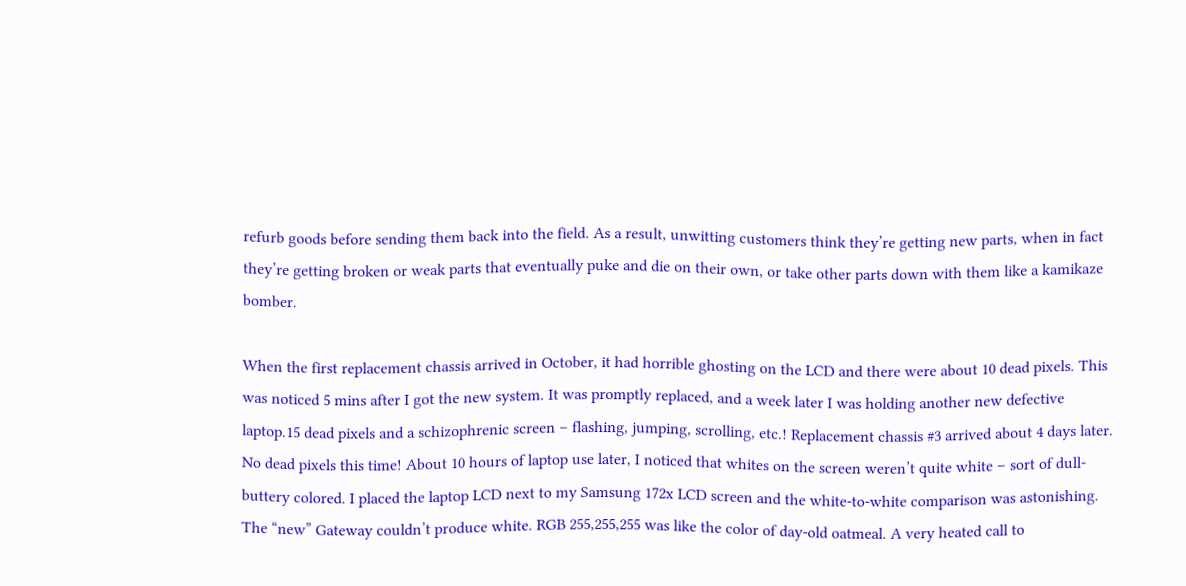refurb goods before sending them back into the field. As a result, unwitting customers think they’re getting new parts, when in fact they’re getting broken or weak parts that eventually puke and die on their own, or take other parts down with them like a kamikaze bomber.

When the first replacement chassis arrived in October, it had horrible ghosting on the LCD and there were about 10 dead pixels. This was noticed 5 mins after I got the new system. It was promptly replaced, and a week later I was holding another new defective laptop.15 dead pixels and a schizophrenic screen – flashing, jumping, scrolling, etc.! Replacement chassis #3 arrived about 4 days later. No dead pixels this time! About 10 hours of laptop use later, I noticed that whites on the screen weren’t quite white – sort of dull-buttery colored. I placed the laptop LCD next to my Samsung 172x LCD screen and the white-to-white comparison was astonishing. The “new” Gateway couldn’t produce white. RGB 255,255,255 was like the color of day-old oatmeal. A very heated call to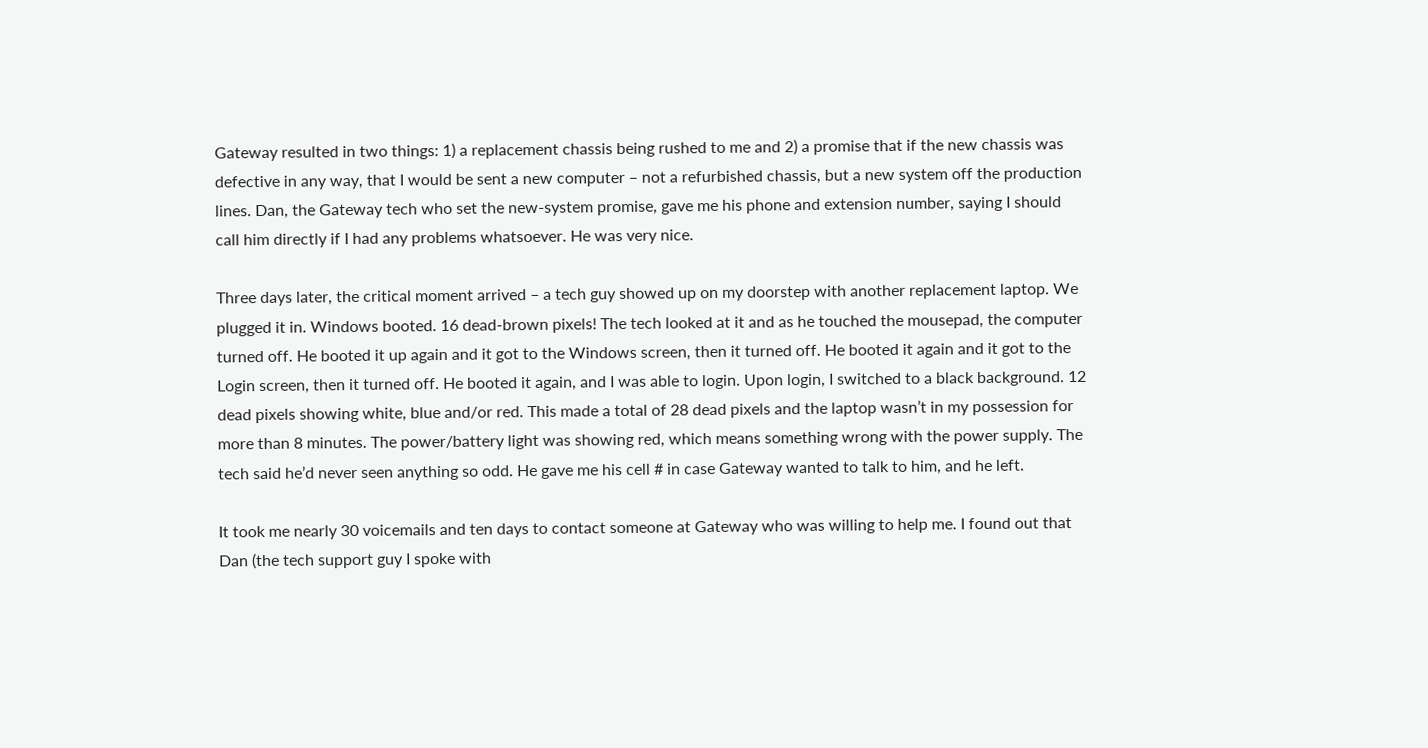Gateway resulted in two things: 1) a replacement chassis being rushed to me and 2) a promise that if the new chassis was defective in any way, that I would be sent a new computer – not a refurbished chassis, but a new system off the production lines. Dan, the Gateway tech who set the new-system promise, gave me his phone and extension number, saying I should call him directly if I had any problems whatsoever. He was very nice.

Three days later, the critical moment arrived – a tech guy showed up on my doorstep with another replacement laptop. We plugged it in. Windows booted. 16 dead-brown pixels! The tech looked at it and as he touched the mousepad, the computer turned off. He booted it up again and it got to the Windows screen, then it turned off. He booted it again and it got to the Login screen, then it turned off. He booted it again, and I was able to login. Upon login, I switched to a black background. 12 dead pixels showing white, blue and/or red. This made a total of 28 dead pixels and the laptop wasn’t in my possession for more than 8 minutes. The power/battery light was showing red, which means something wrong with the power supply. The tech said he’d never seen anything so odd. He gave me his cell # in case Gateway wanted to talk to him, and he left.

It took me nearly 30 voicemails and ten days to contact someone at Gateway who was willing to help me. I found out that Dan (the tech support guy I spoke with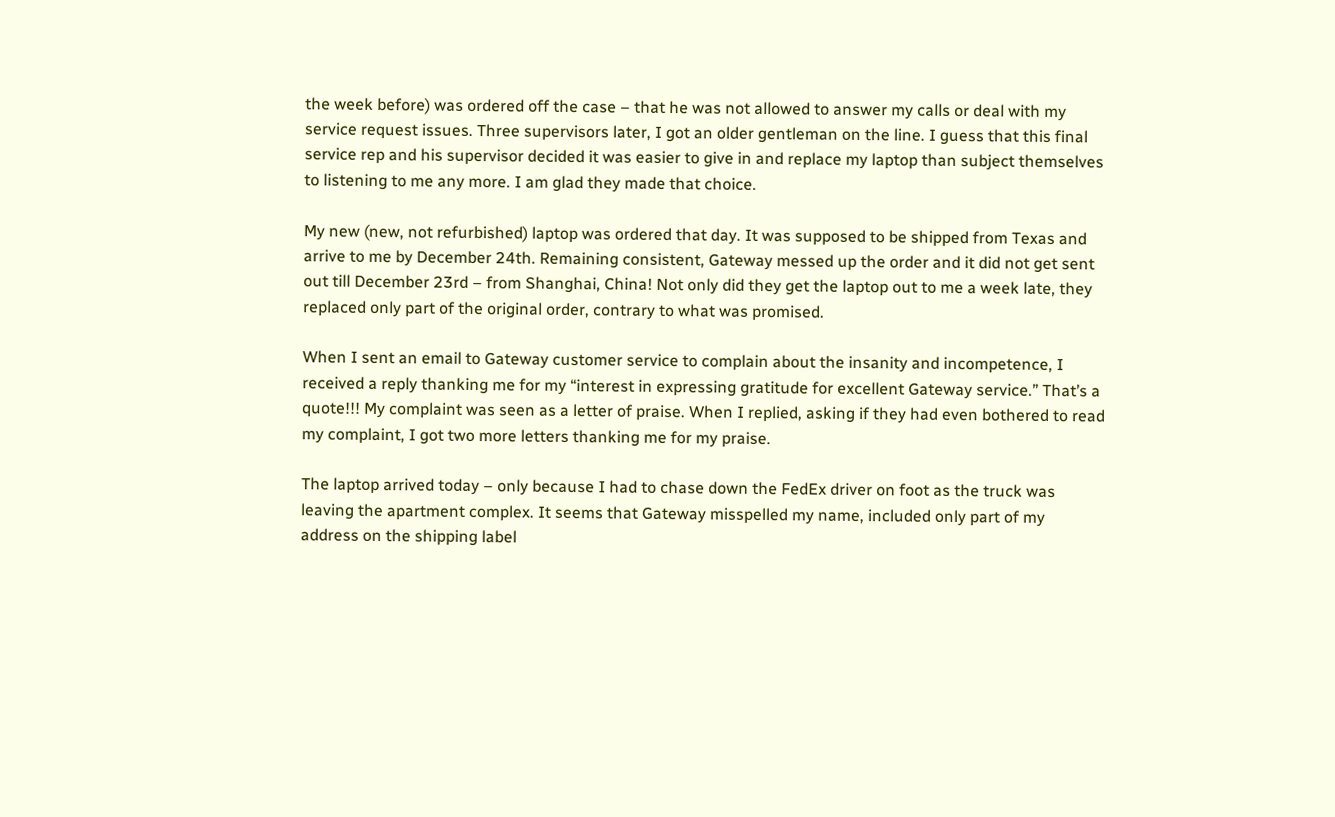the week before) was ordered off the case – that he was not allowed to answer my calls or deal with my service request issues. Three supervisors later, I got an older gentleman on the line. I guess that this final service rep and his supervisor decided it was easier to give in and replace my laptop than subject themselves to listening to me any more. I am glad they made that choice.

My new (new, not refurbished) laptop was ordered that day. It was supposed to be shipped from Texas and arrive to me by December 24th. Remaining consistent, Gateway messed up the order and it did not get sent out till December 23rd – from Shanghai, China! Not only did they get the laptop out to me a week late, they replaced only part of the original order, contrary to what was promised.

When I sent an email to Gateway customer service to complain about the insanity and incompetence, I received a reply thanking me for my “interest in expressing gratitude for excellent Gateway service.” That’s a quote!!! My complaint was seen as a letter of praise. When I replied, asking if they had even bothered to read my complaint, I got two more letters thanking me for my praise.

The laptop arrived today – only because I had to chase down the FedEx driver on foot as the truck was leaving the apartment complex. It seems that Gateway misspelled my name, included only part of my address on the shipping label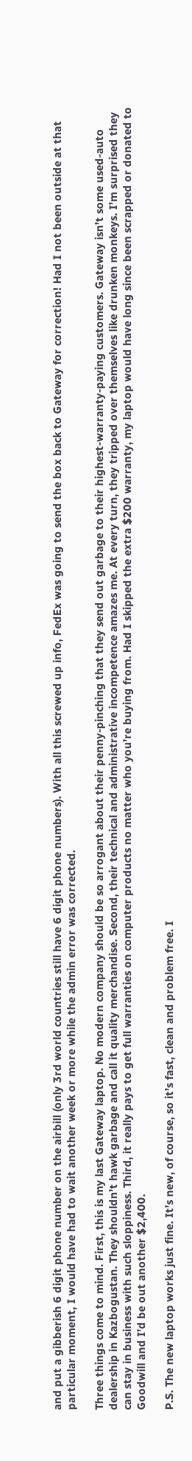and put a gibberish 6 digit phone number on the airbill (only 3rd world countries still have 6 digit phone numbers). With all this screwed up info, FedEx was going to send the box back to Gateway for correction! Had I not been outside at that particular moment, I would have had to wait another week or more while the admin error was corrected.

Three things come to mind. First, this is my last Gateway laptop. No modern company should be so arrogant about their penny-pinching that they send out garbage to their highest-warranty-paying customers. Gateway isn’t some used-auto dealership in Kazbogustan. They shouldn’t hawk garbage and call it quality merchandise. Second, their technical and administrative incompetence amazes me. At every turn, they tripped over themselves like drunken monkeys. I’m surprised they can stay in business with such sloppiness. Third, it really pays to get full warranties on computer products no matter who you’re buying from. Had I skipped the extra $200 warranty, my laptop would have long since been scrapped or donated to Goodwill and I’d be out another $2,400.

P.S. The new laptop works just fine. It’s new, of course, so it’s fast, clean and problem free. I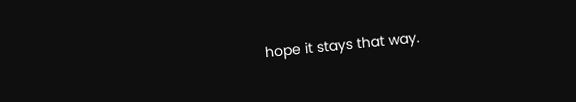hope it stays that way.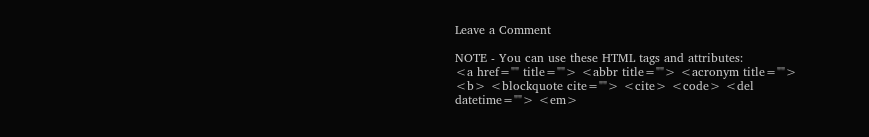Leave a Comment

NOTE - You can use these HTML tags and attributes:
<a href="" title=""> <abbr title=""> <acronym title=""> <b> <blockquote cite=""> <cite> <code> <del datetime=""> <em>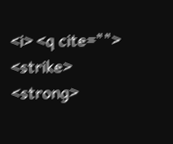<i> <q cite=""> <strike> <strong>